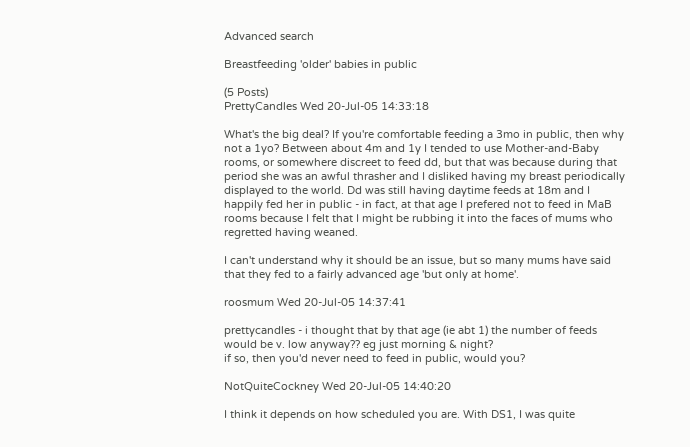Advanced search

Breastfeeding 'older' babies in public

(5 Posts)
PrettyCandles Wed 20-Jul-05 14:33:18

What's the big deal? If you're comfortable feeding a 3mo in public, then why not a 1yo? Between about 4m and 1y I tended to use Mother-and-Baby rooms, or somewhere discreet to feed dd, but that was because during that period she was an awful thrasher and I disliked having my breast periodically displayed to the world. Dd was still having daytime feeds at 18m and I happily fed her in public - in fact, at that age I prefered not to feed in MaB rooms because I felt that I might be rubbing it into the faces of mums who regretted having weaned.

I can't understand why it should be an issue, but so many mums have said that they fed to a fairly advanced age 'but only at home'.

roosmum Wed 20-Jul-05 14:37:41

prettycandles - i thought that by that age (ie abt 1) the number of feeds would be v. low anyway?? eg just morning & night?
if so, then you'd never need to feed in public, would you?

NotQuiteCockney Wed 20-Jul-05 14:40:20

I think it depends on how scheduled you are. With DS1, I was quite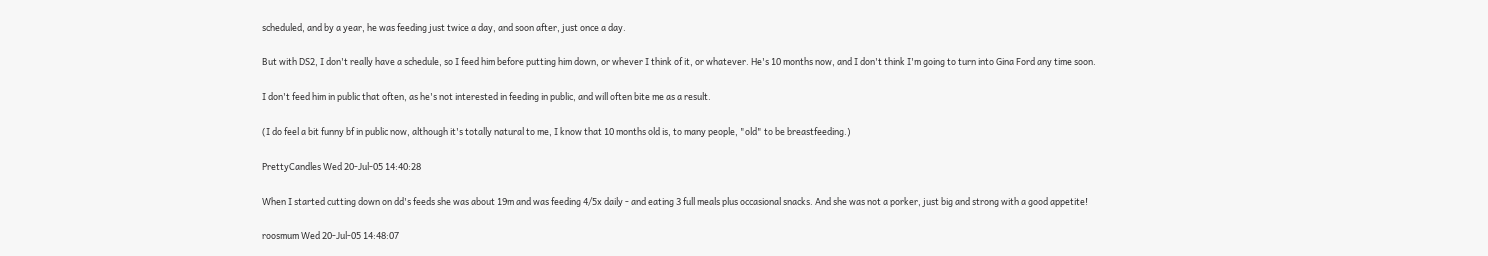scheduled, and by a year, he was feeding just twice a day, and soon after, just once a day.

But with DS2, I don't really have a schedule, so I feed him before putting him down, or whever I think of it, or whatever. He's 10 months now, and I don't think I'm going to turn into Gina Ford any time soon.

I don't feed him in public that often, as he's not interested in feeding in public, and will often bite me as a result.

(I do feel a bit funny bf in public now, although it's totally natural to me, I know that 10 months old is, to many people, "old" to be breastfeeding.)

PrettyCandles Wed 20-Jul-05 14:40:28

When I started cutting down on dd's feeds she was about 19m and was feeding 4/5x daily - and eating 3 full meals plus occasional snacks. And she was not a porker, just big and strong with a good appetite!

roosmum Wed 20-Jul-05 14:48:07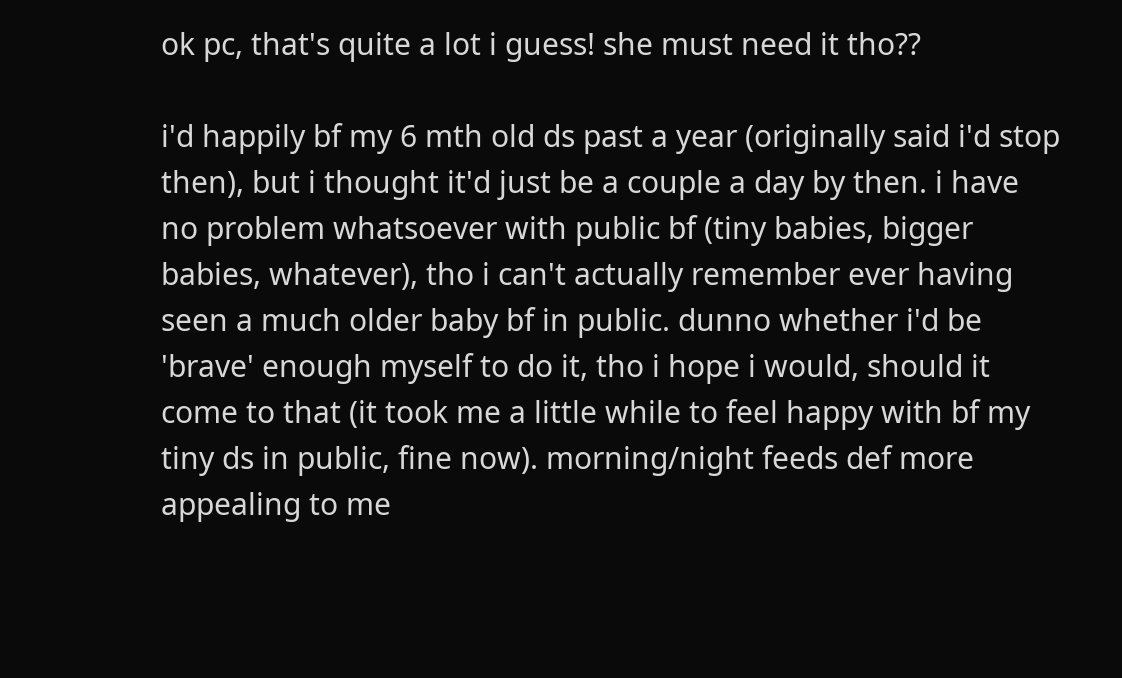ok pc, that's quite a lot i guess! she must need it tho??

i'd happily bf my 6 mth old ds past a year (originally said i'd stop then), but i thought it'd just be a couple a day by then. i have no problem whatsoever with public bf (tiny babies, bigger babies, whatever), tho i can't actually remember ever having seen a much older baby bf in public. dunno whether i'd be 'brave' enough myself to do it, tho i hope i would, should it come to that (it took me a little while to feel happy with bf my tiny ds in public, fine now). morning/night feeds def more appealing to me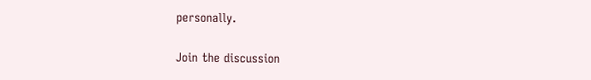personally.

Join the discussion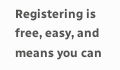Registering is free, easy, and means you can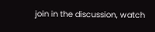join in the discussion, watch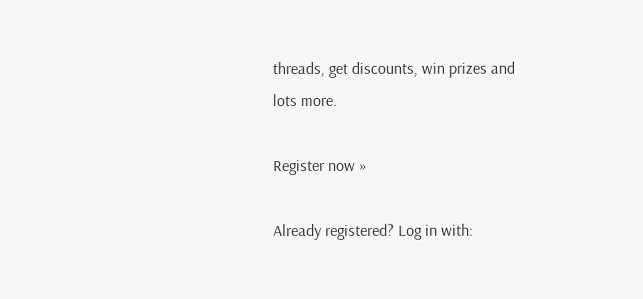threads, get discounts, win prizes and lots more.

Register now »

Already registered? Log in with: